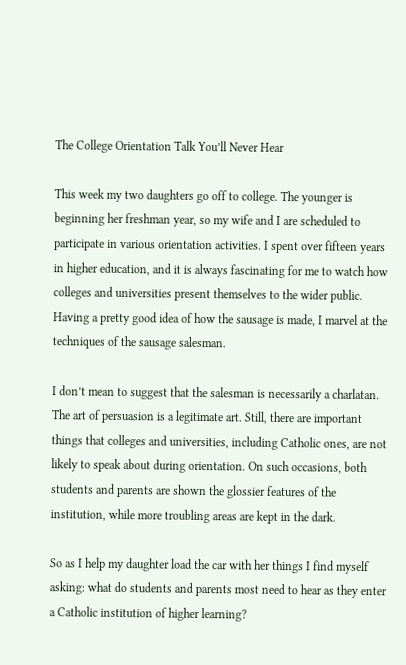The College Orientation Talk You’ll Never Hear

This week my two daughters go off to college. The younger is beginning her freshman year, so my wife and I are scheduled to participate in various orientation activities. I spent over fifteen years in higher education, and it is always fascinating for me to watch how colleges and universities present themselves to the wider public. Having a pretty good idea of how the sausage is made, I marvel at the techniques of the sausage salesman.

I don’t mean to suggest that the salesman is necessarily a charlatan. The art of persuasion is a legitimate art. Still, there are important things that colleges and universities, including Catholic ones, are not likely to speak about during orientation. On such occasions, both students and parents are shown the glossier features of the institution, while more troubling areas are kept in the dark.

So as I help my daughter load the car with her things I find myself asking: what do students and parents most need to hear as they enter a Catholic institution of higher learning?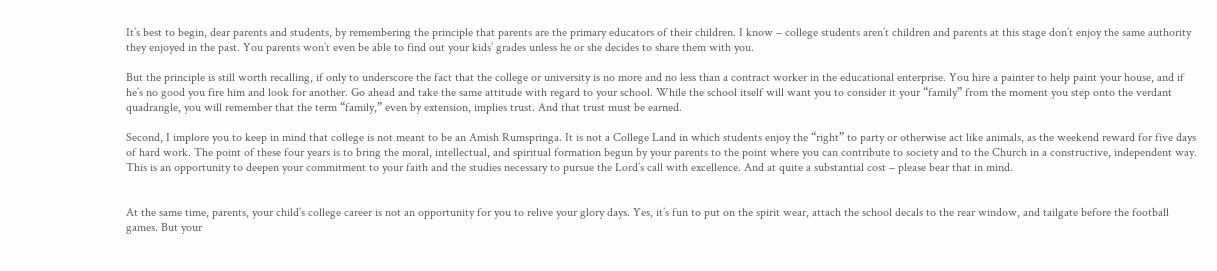It’s best to begin, dear parents and students, by remembering the principle that parents are the primary educators of their children. I know – college students aren’t children and parents at this stage don’t enjoy the same authority they enjoyed in the past. You parents won’t even be able to find out your kids’ grades unless he or she decides to share them with you.

But the principle is still worth recalling, if only to underscore the fact that the college or university is no more and no less than a contract worker in the educational enterprise. You hire a painter to help paint your house, and if he’s no good you fire him and look for another. Go ahead and take the same attitude with regard to your school. While the school itself will want you to consider it your “family” from the moment you step onto the verdant quadrangle, you will remember that the term “family,” even by extension, implies trust. And that trust must be earned.

Second, I implore you to keep in mind that college is not meant to be an Amish Rumspringa. It is not a College Land in which students enjoy the “right” to party or otherwise act like animals, as the weekend reward for five days of hard work. The point of these four years is to bring the moral, intellectual, and spiritual formation begun by your parents to the point where you can contribute to society and to the Church in a constructive, independent way. This is an opportunity to deepen your commitment to your faith and the studies necessary to pursue the Lord’s call with excellence. And at quite a substantial cost – please bear that in mind.


At the same time, parents, your child’s college career is not an opportunity for you to relive your glory days. Yes, it’s fun to put on the spirit wear, attach the school decals to the rear window, and tailgate before the football games. But your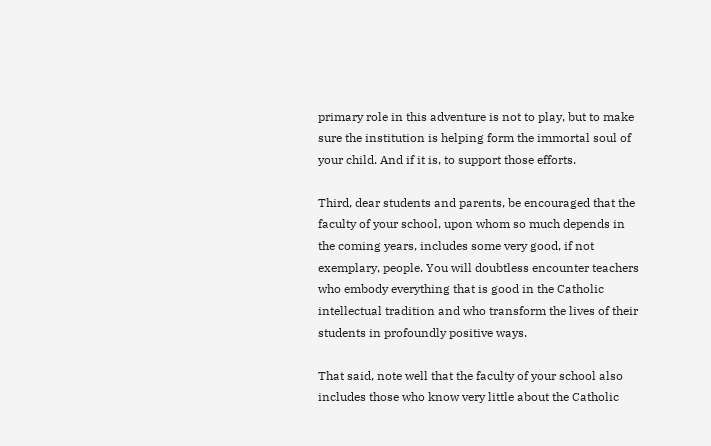primary role in this adventure is not to play, but to make sure the institution is helping form the immortal soul of your child. And if it is, to support those efforts.

Third, dear students and parents, be encouraged that the faculty of your school, upon whom so much depends in the coming years, includes some very good, if not exemplary, people. You will doubtless encounter teachers who embody everything that is good in the Catholic intellectual tradition and who transform the lives of their students in profoundly positive ways.

That said, note well that the faculty of your school also includes those who know very little about the Catholic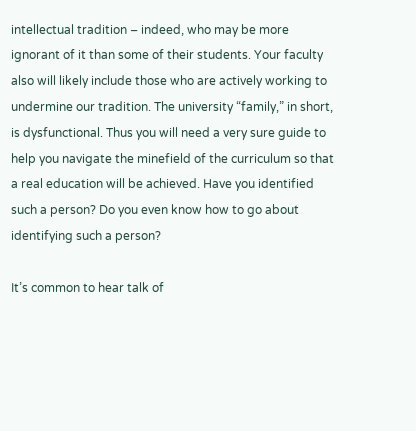intellectual tradition – indeed, who may be more ignorant of it than some of their students. Your faculty also will likely include those who are actively working to undermine our tradition. The university “family,” in short, is dysfunctional. Thus you will need a very sure guide to help you navigate the minefield of the curriculum so that a real education will be achieved. Have you identified such a person? Do you even know how to go about identifying such a person?

It’s common to hear talk of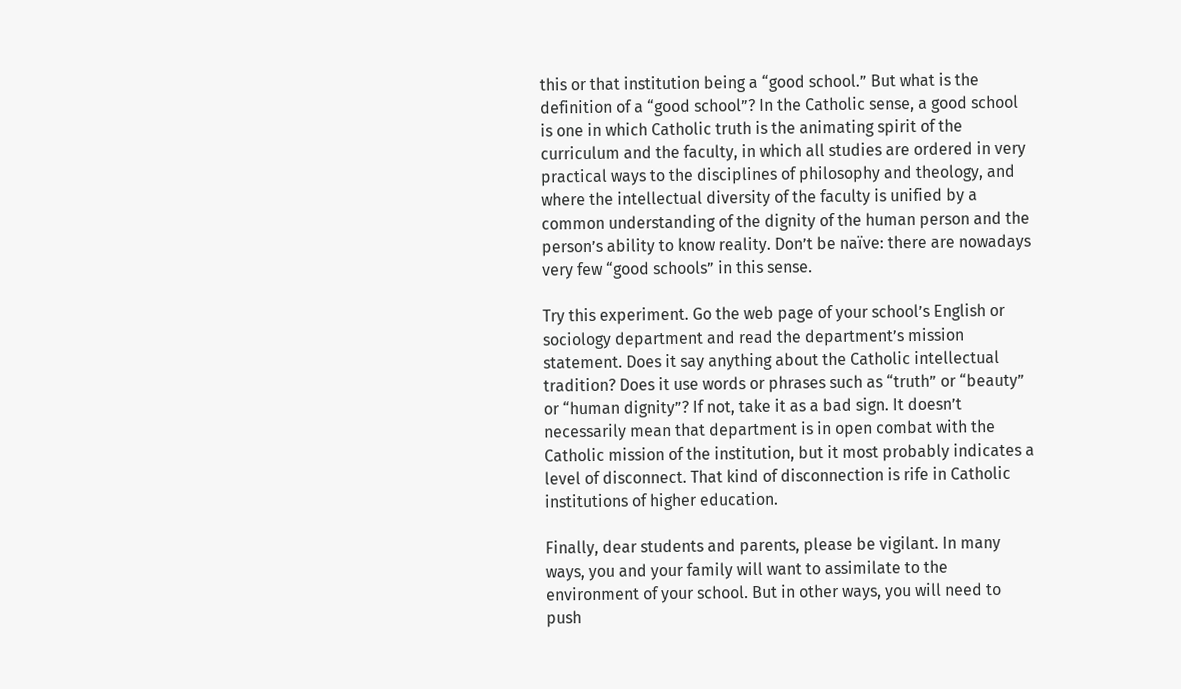this or that institution being a “good school.” But what is the definition of a “good school”? In the Catholic sense, a good school is one in which Catholic truth is the animating spirit of the curriculum and the faculty, in which all studies are ordered in very practical ways to the disciplines of philosophy and theology, and where the intellectual diversity of the faculty is unified by a common understanding of the dignity of the human person and the person’s ability to know reality. Don’t be naïve: there are nowadays very few “good schools” in this sense.

Try this experiment. Go the web page of your school’s English or sociology department and read the department’s mission statement. Does it say anything about the Catholic intellectual tradition? Does it use words or phrases such as “truth” or “beauty” or “human dignity”? If not, take it as a bad sign. It doesn’t necessarily mean that department is in open combat with the Catholic mission of the institution, but it most probably indicates a level of disconnect. That kind of disconnection is rife in Catholic institutions of higher education.

Finally, dear students and parents, please be vigilant. In many ways, you and your family will want to assimilate to the environment of your school. But in other ways, you will need to push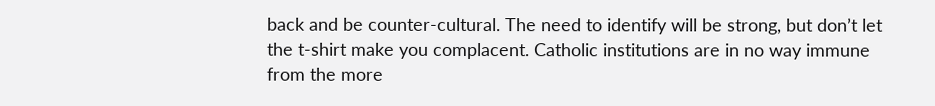back and be counter-cultural. The need to identify will be strong, but don’t let the t-shirt make you complacent. Catholic institutions are in no way immune from the more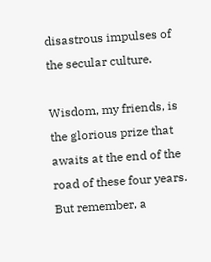disastrous impulses of the secular culture.

Wisdom, my friends, is the glorious prize that awaits at the end of the road of these four years. But remember, a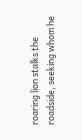roaring lion stalks the roadside, seeking whom he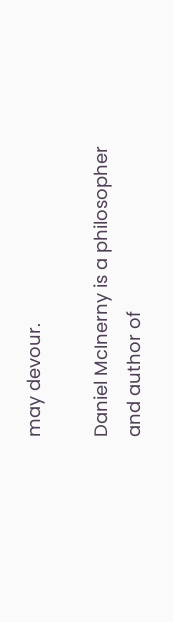may devour.

Daniel McInerny is a philosopher and author of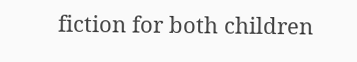fiction for both children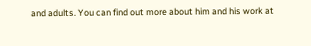and adults. You can find out more about him and his work at